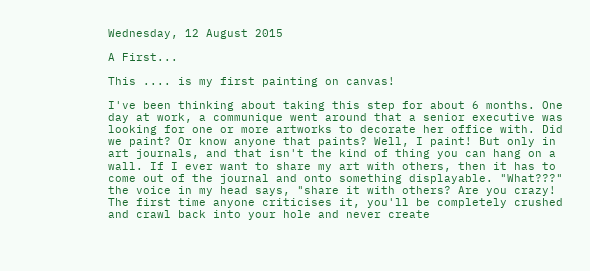Wednesday, 12 August 2015

A First...

This .... is my first painting on canvas!

I've been thinking about taking this step for about 6 months. One day at work, a communique went around that a senior executive was looking for one or more artworks to decorate her office with. Did we paint? Or know anyone that paints? Well, I paint! But only in art journals, and that isn't the kind of thing you can hang on a wall. If I ever want to share my art with others, then it has to come out of the journal and onto something displayable. "What???" the voice in my head says, "share it with others? Are you crazy! The first time anyone criticises it, you'll be completely crushed and crawl back into your hole and never create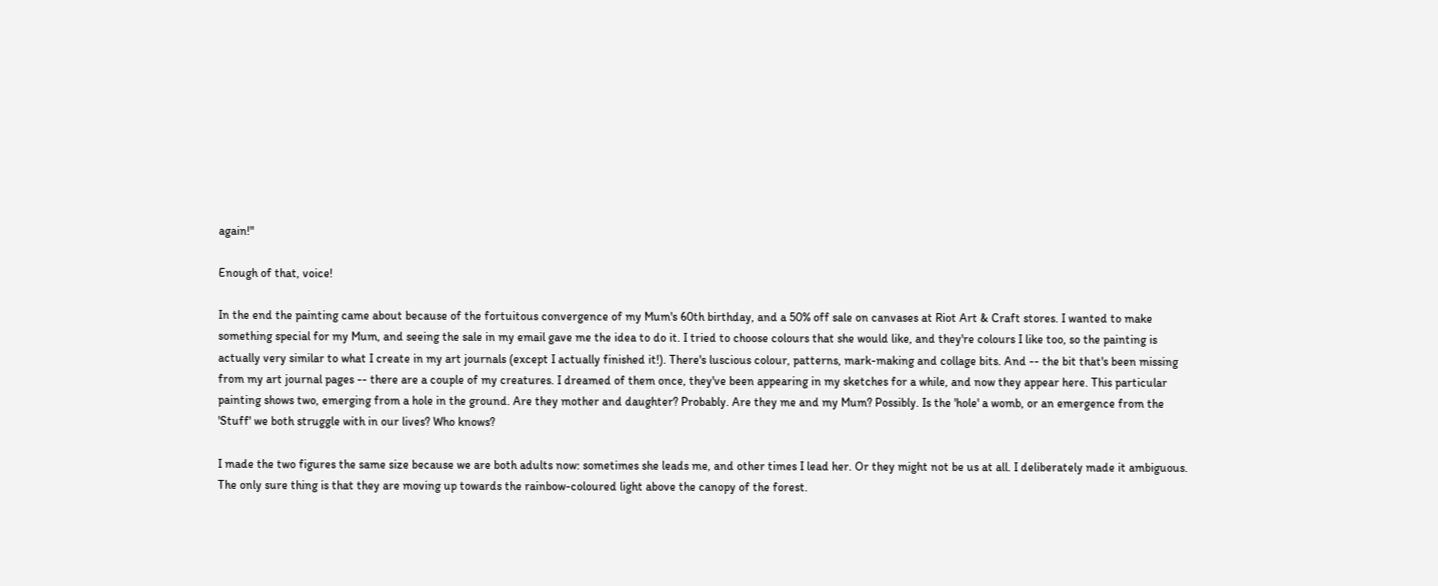again!"

Enough of that, voice!

In the end the painting came about because of the fortuitous convergence of my Mum's 60th birthday, and a 50% off sale on canvases at Riot Art & Craft stores. I wanted to make something special for my Mum, and seeing the sale in my email gave me the idea to do it. I tried to choose colours that she would like, and they're colours I like too, so the painting is actually very similar to what I create in my art journals (except I actually finished it!). There's luscious colour, patterns, mark-making and collage bits. And -- the bit that's been missing from my art journal pages -- there are a couple of my creatures. I dreamed of them once, they've been appearing in my sketches for a while, and now they appear here. This particular painting shows two, emerging from a hole in the ground. Are they mother and daughter? Probably. Are they me and my Mum? Possibly. Is the 'hole' a womb, or an emergence from the 'Stuff' we both struggle with in our lives? Who knows?

I made the two figures the same size because we are both adults now: sometimes she leads me, and other times I lead her. Or they might not be us at all. I deliberately made it ambiguous. The only sure thing is that they are moving up towards the rainbow-coloured light above the canopy of the forest.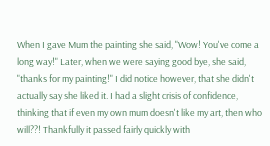When I gave Mum the painting she said, "Wow! You've come a long way!" Later, when we were saying good bye, she said, "thanks for my painting!" I did notice however, that she didn't actually say she liked it. I had a slight crisis of confidence, thinking that if even my own mum doesn't like my art, then who will??! Thankfully it passed fairly quickly with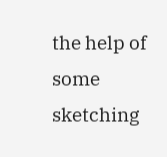the help of some sketching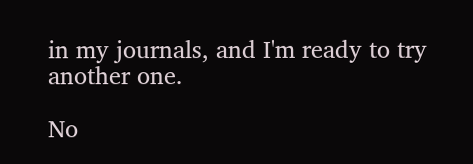in my journals, and I'm ready to try another one.

No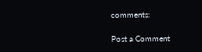comments:

Post a Comment